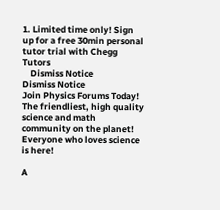1. Limited time only! Sign up for a free 30min personal tutor trial with Chegg Tutors
    Dismiss Notice
Dismiss Notice
Join Physics Forums Today!
The friendliest, high quality science and math community on the planet! Everyone who loves science is here!

A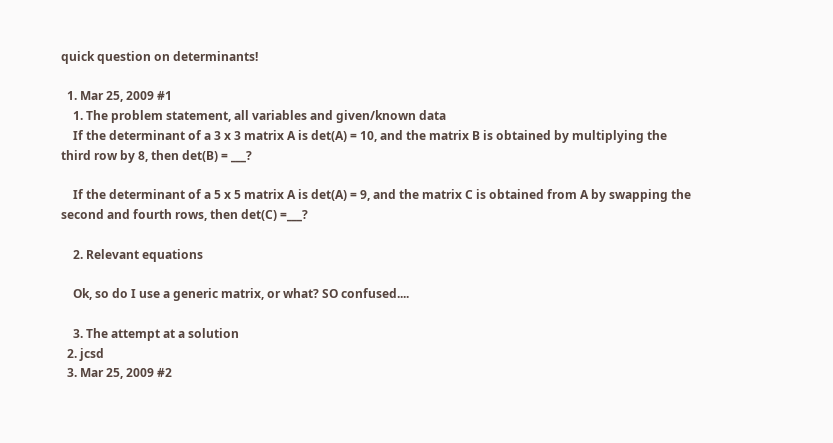quick question on determinants!

  1. Mar 25, 2009 #1
    1. The problem statement, all variables and given/known data
    If the determinant of a 3 x 3 matrix A is det(A) = 10, and the matrix B is obtained by multiplying the third row by 8, then det(B) = ___?

    If the determinant of a 5 x 5 matrix A is det(A) = 9, and the matrix C is obtained from A by swapping the second and fourth rows, then det(C) =___?

    2. Relevant equations

    Ok, so do I use a generic matrix, or what? SO confused....

    3. The attempt at a solution
  2. jcsd
  3. Mar 25, 2009 #2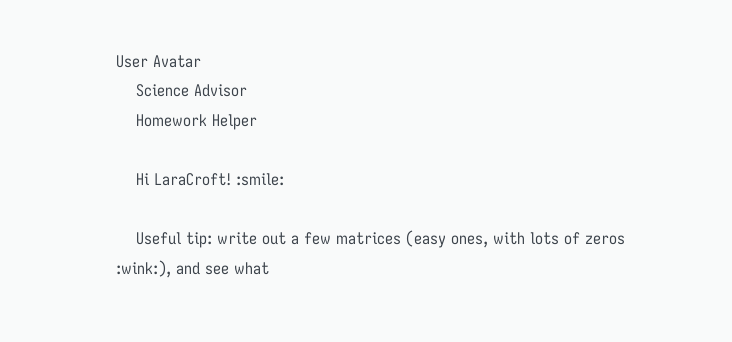User Avatar
    Science Advisor
    Homework Helper

    Hi LaraCroft! :smile:

    Useful tip: write out a few matrices (easy ones, with lots of zeros :wink:), and see what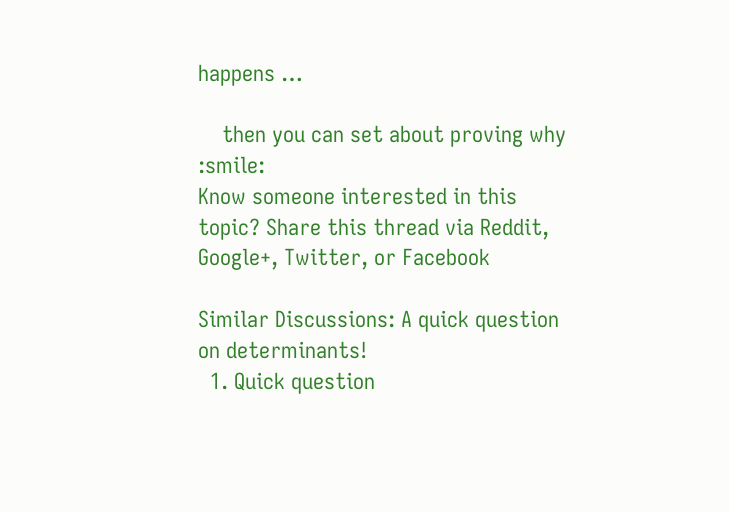happens …

    then you can set about proving why :smile:
Know someone interested in this topic? Share this thread via Reddit, Google+, Twitter, or Facebook

Similar Discussions: A quick question on determinants!
  1. Quick question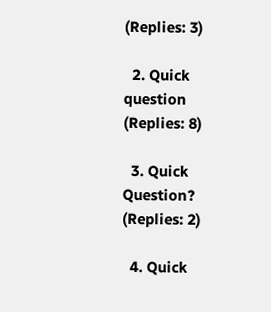(Replies: 3)

  2. Quick question (Replies: 8)

  3. Quick Question? (Replies: 2)

  4. Quick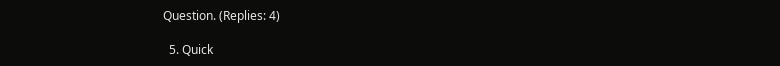Question. (Replies: 4)

  5. Quick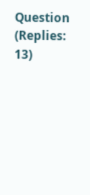Question (Replies: 13)